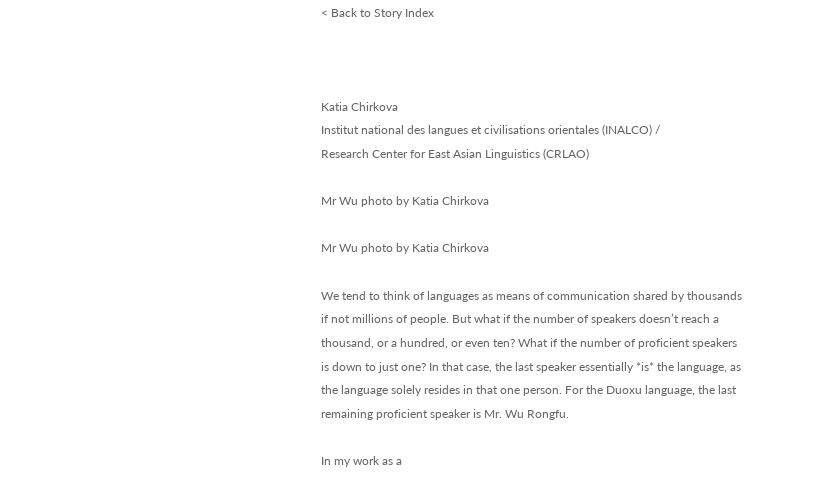< Back to Story Index



Katia Chirkova
Institut national des langues et civilisations orientales (INALCO) /
Research Center for East Asian Linguistics (CRLAO)

Mr Wu photo by Katia Chirkova

Mr Wu photo by Katia Chirkova

We tend to think of languages as means of communication shared by thousands if not millions of people. But what if the number of speakers doesn’t reach a thousand, or a hundred, or even ten? What if the number of proficient speakers is down to just one? In that case, the last speaker essentially *is* the language, as the language solely resides in that one person. For the Duoxu language, the last remaining proficient speaker is Mr. Wu Rongfu.

In my work as a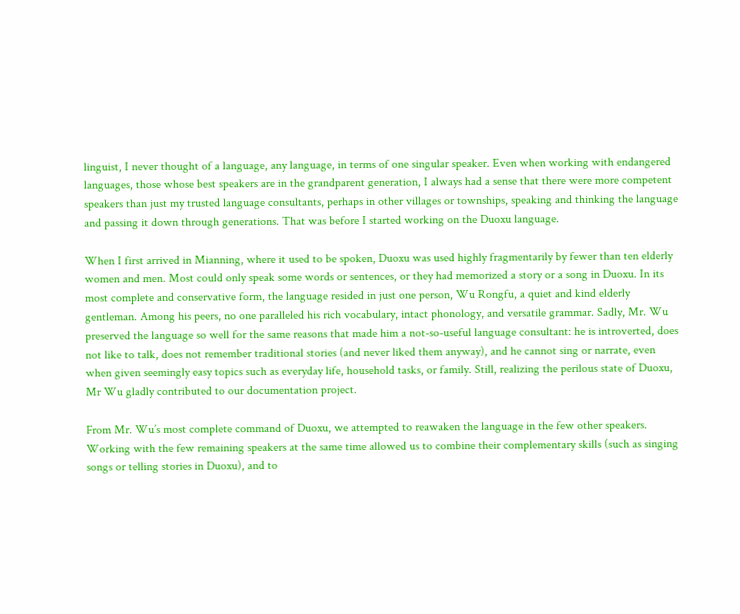linguist, I never thought of a language, any language, in terms of one singular speaker. Even when working with endangered languages, those whose best speakers are in the grandparent generation, I always had a sense that there were more competent speakers than just my trusted language consultants, perhaps in other villages or townships, speaking and thinking the language and passing it down through generations. That was before I started working on the Duoxu language.

When I first arrived in Mianning, where it used to be spoken, Duoxu was used highly fragmentarily by fewer than ten elderly women and men. Most could only speak some words or sentences, or they had memorized a story or a song in Duoxu. In its most complete and conservative form, the language resided in just one person, Wu Rongfu, a quiet and kind elderly gentleman. Among his peers, no one paralleled his rich vocabulary, intact phonology, and versatile grammar. Sadly, Mr. Wu preserved the language so well for the same reasons that made him a not-so-useful language consultant: he is introverted, does not like to talk, does not remember traditional stories (and never liked them anyway), and he cannot sing or narrate, even when given seemingly easy topics such as everyday life, household tasks, or family. Still, realizing the perilous state of Duoxu, Mr Wu gladly contributed to our documentation project.

From Mr. Wu’s most complete command of Duoxu, we attempted to reawaken the language in the few other speakers. Working with the few remaining speakers at the same time allowed us to combine their complementary skills (such as singing songs or telling stories in Duoxu), and to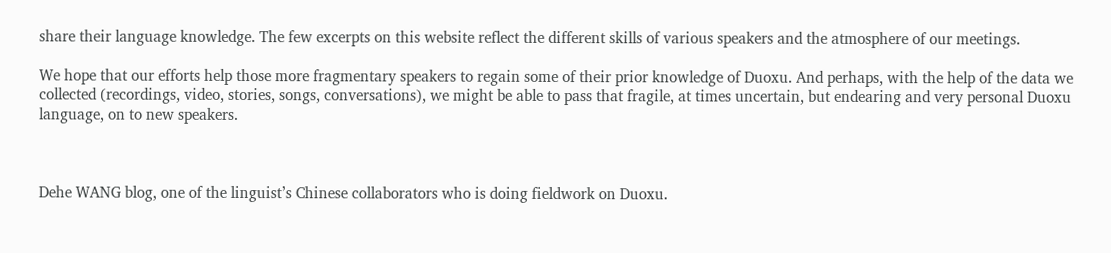share their language knowledge. The few excerpts on this website reflect the different skills of various speakers and the atmosphere of our meetings.

We hope that our efforts help those more fragmentary speakers to regain some of their prior knowledge of Duoxu. And perhaps, with the help of the data we collected (recordings, video, stories, songs, conversations), we might be able to pass that fragile, at times uncertain, but endearing and very personal Duoxu language, on to new speakers.



Dehe WANG blog, one of the linguist’s Chinese collaborators who is doing fieldwork on Duoxu.